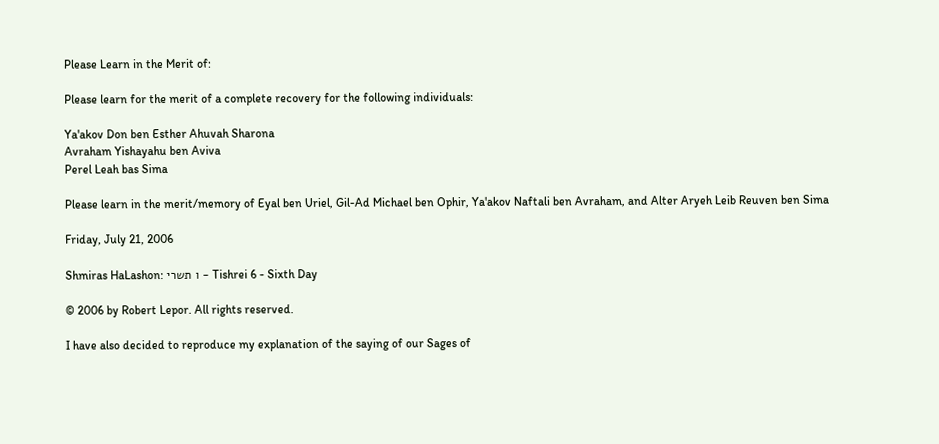Please Learn in the Merit of:

Please learn for the merit of a complete recovery for the following individuals:

Ya'akov Don ben Esther Ahuvah Sharona
Avraham Yishayahu ben Aviva
Perel Leah bas Sima

Please learn in the merit/memory of Eyal ben Uriel, Gil-Ad Michael ben Ophir, Ya'akov Naftali ben Avraham, and Alter Aryeh Leib Reuven ben Sima

Friday, July 21, 2006

Shmiras HaLashon: ו תשרי - Tishrei 6 - Sixth Day

© 2006 by Robert Lepor. All rights reserved.

I have also decided to reproduce my explanation of the saying of our Sages of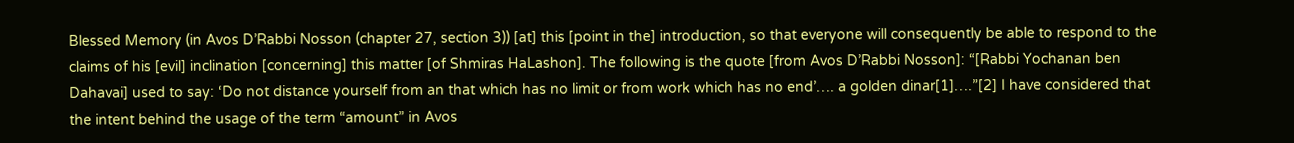Blessed Memory (in Avos D’Rabbi Nosson (chapter 27, section 3)) [at] this [point in the] introduction, so that everyone will consequently be able to respond to the claims of his [evil] inclination [concerning] this matter [of Shmiras HaLashon]. The following is the quote [from Avos D’Rabbi Nosson]: “[Rabbi Yochanan ben Dahavai] used to say: ‘Do not distance yourself from an that which has no limit or from work which has no end’…. a golden dinar[1]….”[2] I have considered that the intent behind the usage of the term “amount” in Avos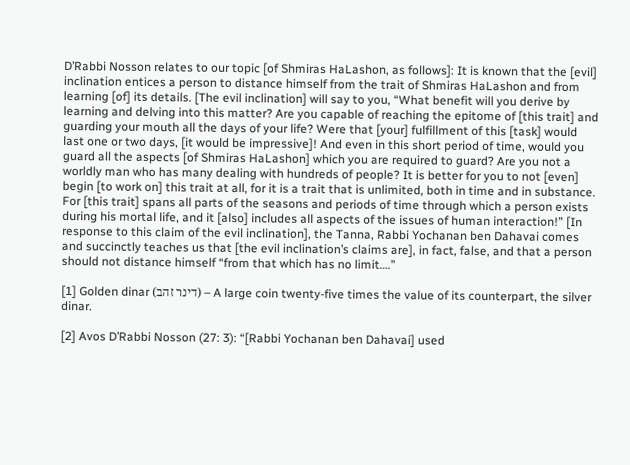D’Rabbi Nosson relates to our topic [of Shmiras HaLashon, as follows]: It is known that the [evil] inclination entices a person to distance himself from the trait of Shmiras HaLashon and from learning [of] its details. [The evil inclination] will say to you, “What benefit will you derive by learning and delving into this matter? Are you capable of reaching the epitome of [this trait] and guarding your mouth all the days of your life? Were that [your] fulfillment of this [task] would last one or two days, [it would be impressive]! And even in this short period of time, would you guard all the aspects [of Shmiras HaLashon] which you are required to guard? Are you not a worldly man who has many dealing with hundreds of people? It is better for you to not [even] begin [to work on] this trait at all, for it is a trait that is unlimited, both in time and in substance. For [this trait] spans all parts of the seasons and periods of time through which a person exists during his mortal life, and it [also] includes all aspects of the issues of human interaction!” [In response to this claim of the evil inclination], the Tanna, Rabbi Yochanan ben Dahavai comes and succinctly teaches us that [the evil inclination’s claims are], in fact, false, and that a person should not distance himself “from that which has no limit….”

[1] Golden dinar (דינר זהב) – A large coin twenty-five times the value of its counterpart, the silver dinar.

[2] Avos D’Rabbi Nosson (27: 3): “[Rabbi Yochanan ben Dahavai] used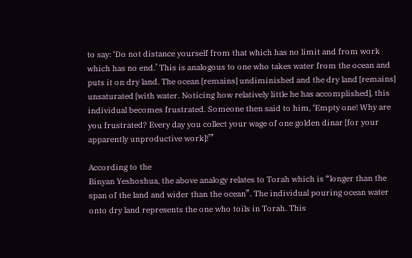to say: ‘Do not distance yourself from that which has no limit and from work which has no end.’ This is analogous to one who takes water from the ocean and puts it on dry land. The ocean [remains] undiminished and the dry land [remains] unsaturated [with water. Noticing how relatively little he has accomplished], this individual becomes frustrated. Someone then said to him, ‘Empty one! Why are you frustrated? Every day you collect your wage of one golden dinar [for your apparently unproductive work]!’”

According to the
Binyan Yeshoshua, the above analogy relates to Torah which is “longer than the span of the land and wider than the ocean”. The individual pouring ocean water onto dry land represents the one who toils in Torah. This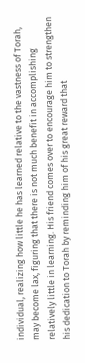individual, realizing how little he has learned relative to the vastness of Torah, may become lax, figuring that there is not much benefit in accomplishing relatively little in learning. His friend comes over to encourage him to strengthen his dedication to Torah by reminding him of his great reward that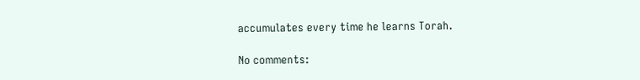accumulates every time he learns Torah.

No comments: